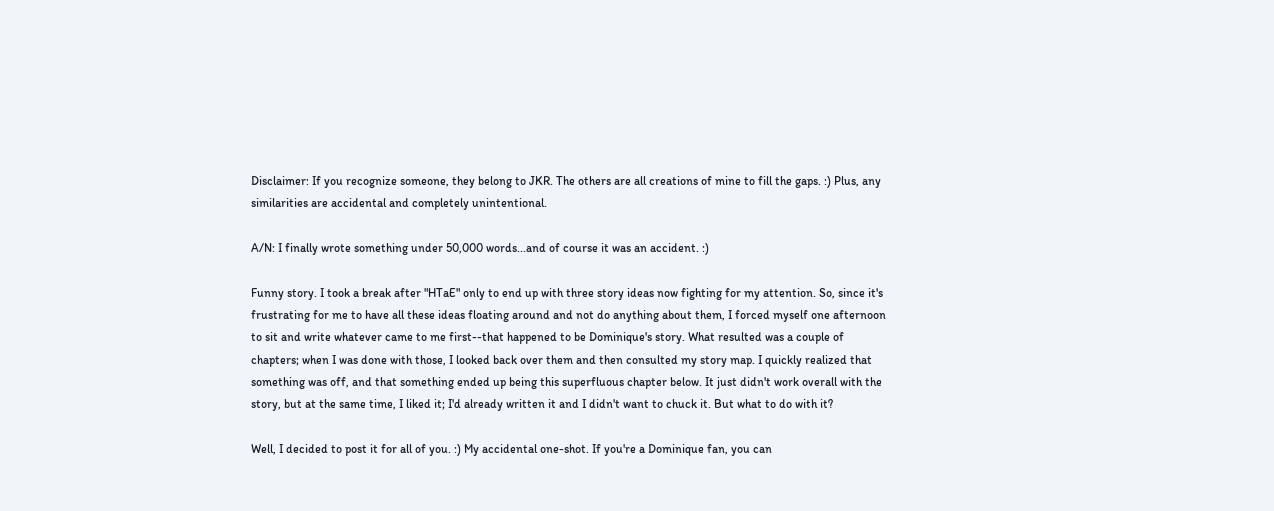Disclaimer: If you recognize someone, they belong to JKR. The others are all creations of mine to fill the gaps. :) Plus, any similarities are accidental and completely unintentional.

A/N: I finally wrote something under 50,000 words...and of course it was an accident. :)

Funny story. I took a break after "HTaE" only to end up with three story ideas now fighting for my attention. So, since it's frustrating for me to have all these ideas floating around and not do anything about them, I forced myself one afternoon to sit and write whatever came to me first--that happened to be Dominique's story. What resulted was a couple of chapters; when I was done with those, I looked back over them and then consulted my story map. I quickly realized that something was off, and that something ended up being this superfluous chapter below. It just didn't work overall with the story, but at the same time, I liked it; I'd already written it and I didn't want to chuck it. But what to do with it?

Well, I decided to post it for all of you. :) My accidental one-shot. If you're a Dominique fan, you can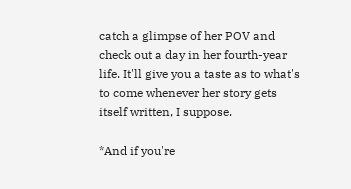catch a glimpse of her POV and check out a day in her fourth-year life. It'll give you a taste as to what's to come whenever her story gets itself written, I suppose.

*And if you're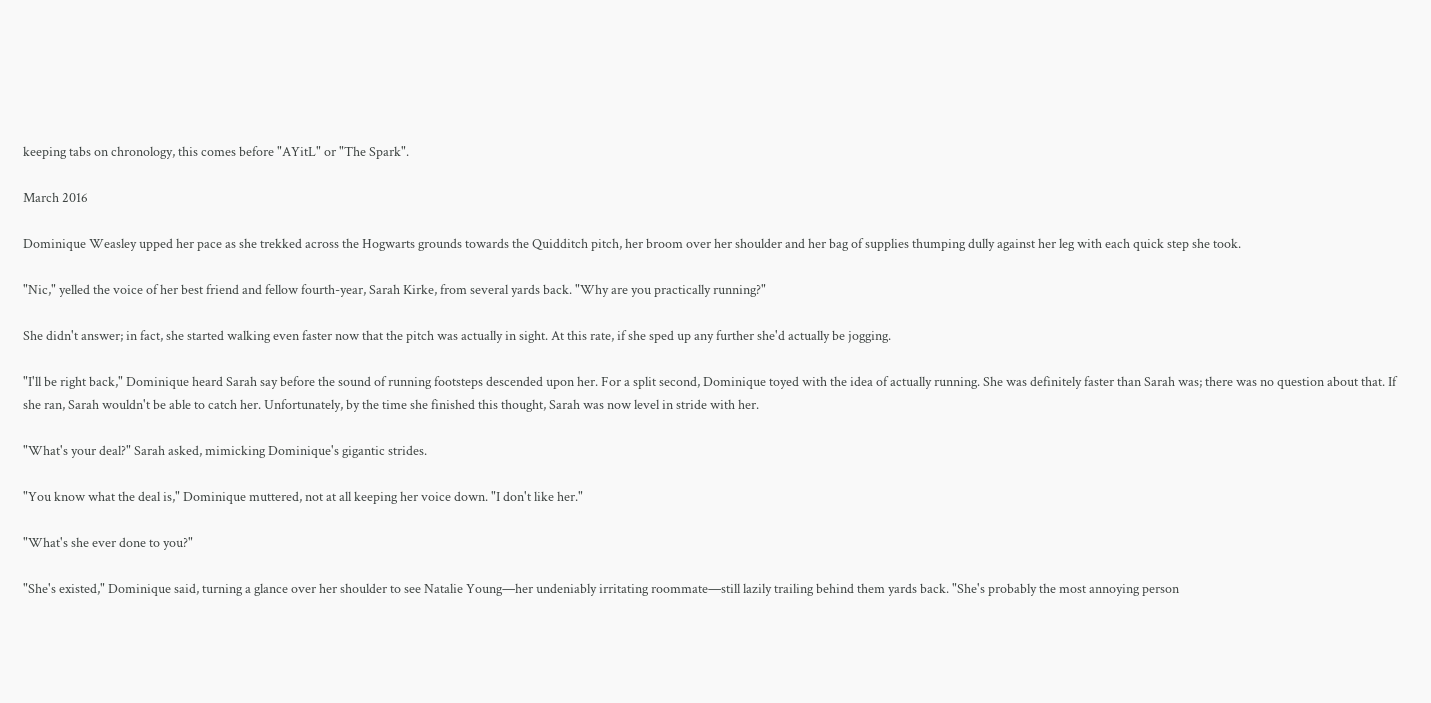keeping tabs on chronology, this comes before "AYitL" or "The Spark".

March 2016

Dominique Weasley upped her pace as she trekked across the Hogwarts grounds towards the Quidditch pitch, her broom over her shoulder and her bag of supplies thumping dully against her leg with each quick step she took.

"Nic," yelled the voice of her best friend and fellow fourth-year, Sarah Kirke, from several yards back. "Why are you practically running?"

She didn't answer; in fact, she started walking even faster now that the pitch was actually in sight. At this rate, if she sped up any further she'd actually be jogging.

"I'll be right back," Dominique heard Sarah say before the sound of running footsteps descended upon her. For a split second, Dominique toyed with the idea of actually running. She was definitely faster than Sarah was; there was no question about that. If she ran, Sarah wouldn't be able to catch her. Unfortunately, by the time she finished this thought, Sarah was now level in stride with her.

"What's your deal?" Sarah asked, mimicking Dominique's gigantic strides.

"You know what the deal is," Dominique muttered, not at all keeping her voice down. "I don't like her."

"What's she ever done to you?"

"She's existed," Dominique said, turning a glance over her shoulder to see Natalie Young—her undeniably irritating roommate—still lazily trailing behind them yards back. "She's probably the most annoying person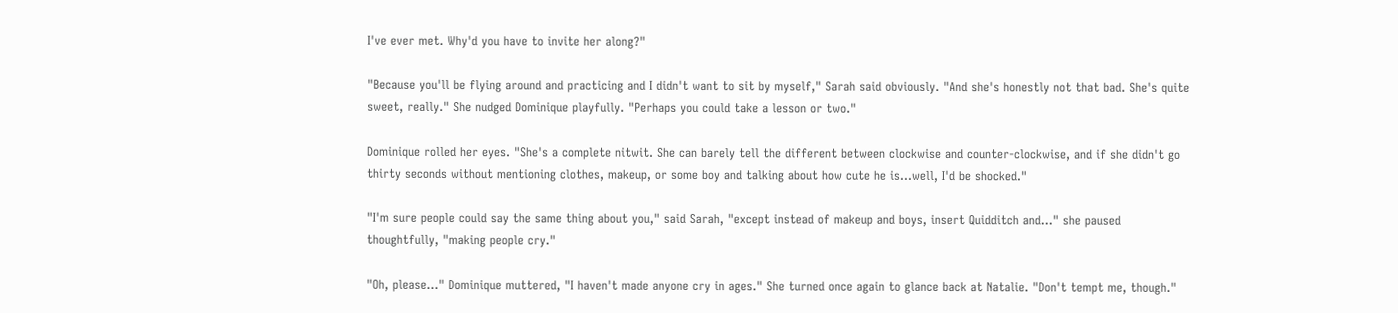I've ever met. Why'd you have to invite her along?"

"Because you'll be flying around and practicing and I didn't want to sit by myself," Sarah said obviously. "And she's honestly not that bad. She's quite sweet, really." She nudged Dominique playfully. "Perhaps you could take a lesson or two."

Dominique rolled her eyes. "She's a complete nitwit. She can barely tell the different between clockwise and counter-clockwise, and if she didn't go thirty seconds without mentioning clothes, makeup, or some boy and talking about how cute he is…well, I'd be shocked."

"I'm sure people could say the same thing about you," said Sarah, "except instead of makeup and boys, insert Quidditch and…" she paused thoughtfully, "making people cry."

"Oh, please…" Dominique muttered, "I haven't made anyone cry in ages." She turned once again to glance back at Natalie. "Don't tempt me, though."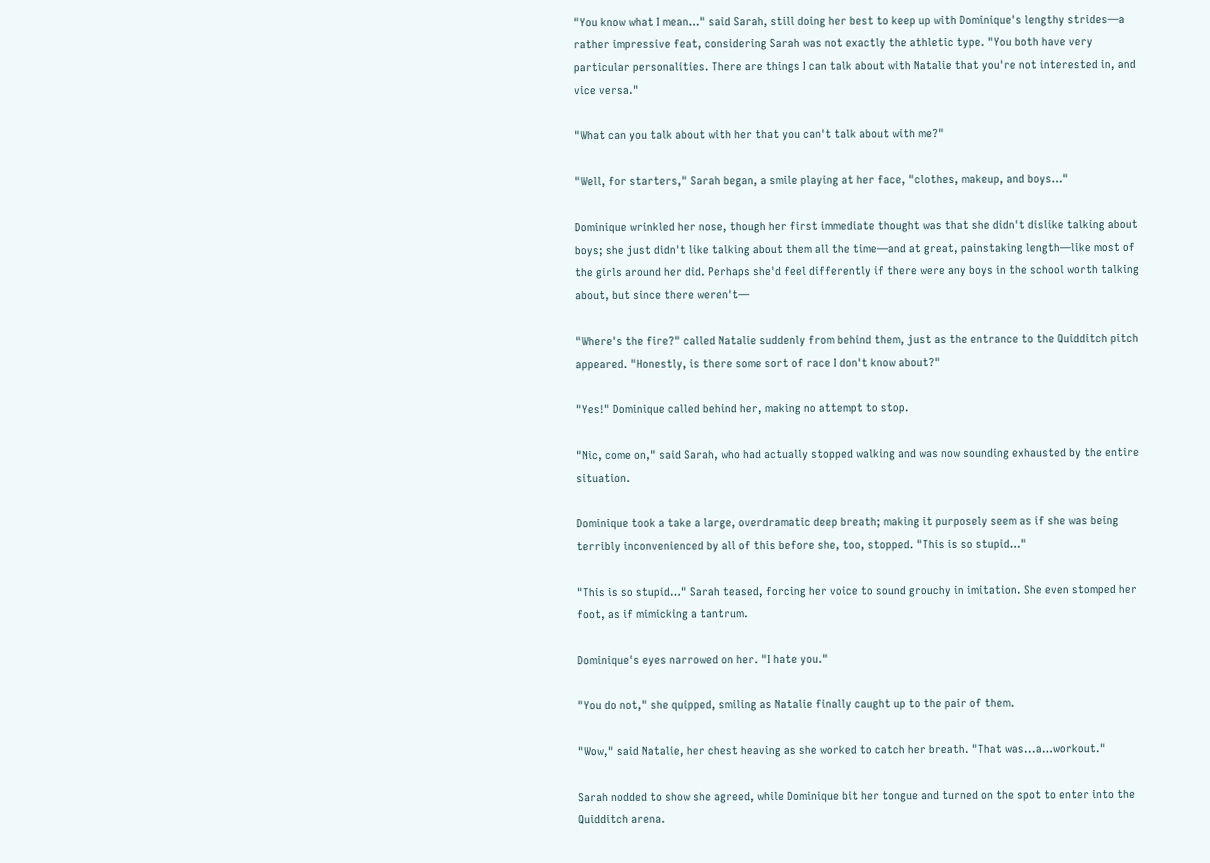"You know what I mean…" said Sarah, still doing her best to keep up with Dominique's lengthy strides—a rather impressive feat, considering Sarah was not exactly the athletic type. "You both have very particular personalities. There are things I can talk about with Natalie that you're not interested in, and vice versa."

"What can you talk about with her that you can't talk about with me?"

"Well, for starters," Sarah began, a smile playing at her face, "clothes, makeup, and boys…"

Dominique wrinkled her nose, though her first immediate thought was that she didn't dislike talking about boys; she just didn't like talking about them all the time—and at great, painstaking length—like most of the girls around her did. Perhaps she'd feel differently if there were any boys in the school worth talking about, but since there weren't—

"Where's the fire?" called Natalie suddenly from behind them, just as the entrance to the Quidditch pitch appeared. "Honestly, is there some sort of race I don't know about?"

"Yes!" Dominique called behind her, making no attempt to stop.

"Nic, come on," said Sarah, who had actually stopped walking and was now sounding exhausted by the entire situation.

Dominique took a take a large, overdramatic deep breath; making it purposely seem as if she was being terribly inconvenienced by all of this before she, too, stopped. "This is so stupid…"

"This is so stupid…" Sarah teased, forcing her voice to sound grouchy in imitation. She even stomped her foot, as if mimicking a tantrum.

Dominique's eyes narrowed on her. "I hate you."

"You do not," she quipped, smiling as Natalie finally caught up to the pair of them.

"Wow," said Natalie, her chest heaving as she worked to catch her breath. "That was...a…workout."

Sarah nodded to show she agreed, while Dominique bit her tongue and turned on the spot to enter into the Quidditch arena.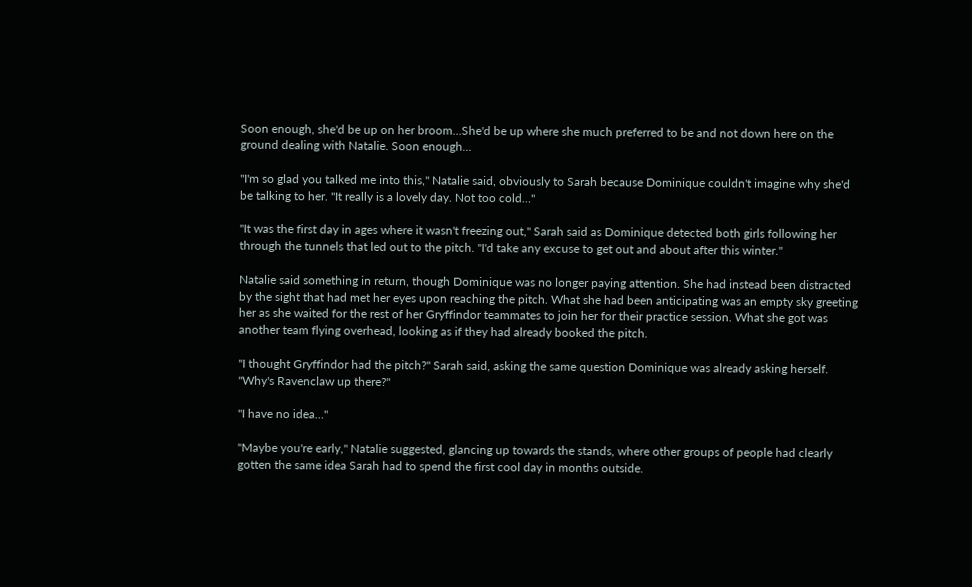Soon enough, she'd be up on her broom…She'd be up where she much preferred to be and not down here on the ground dealing with Natalie. Soon enough…

"I'm so glad you talked me into this," Natalie said, obviously to Sarah because Dominique couldn't imagine why she'd be talking to her. "It really is a lovely day. Not too cold…"

"It was the first day in ages where it wasn't freezing out," Sarah said as Dominique detected both girls following her through the tunnels that led out to the pitch. "I'd take any excuse to get out and about after this winter."

Natalie said something in return, though Dominique was no longer paying attention. She had instead been distracted by the sight that had met her eyes upon reaching the pitch. What she had been anticipating was an empty sky greeting her as she waited for the rest of her Gryffindor teammates to join her for their practice session. What she got was another team flying overhead, looking as if they had already booked the pitch.

"I thought Gryffindor had the pitch?" Sarah said, asking the same question Dominique was already asking herself. "Why's Ravenclaw up there?"

"I have no idea…"

"Maybe you're early," Natalie suggested, glancing up towards the stands, where other groups of people had clearly gotten the same idea Sarah had to spend the first cool day in months outside.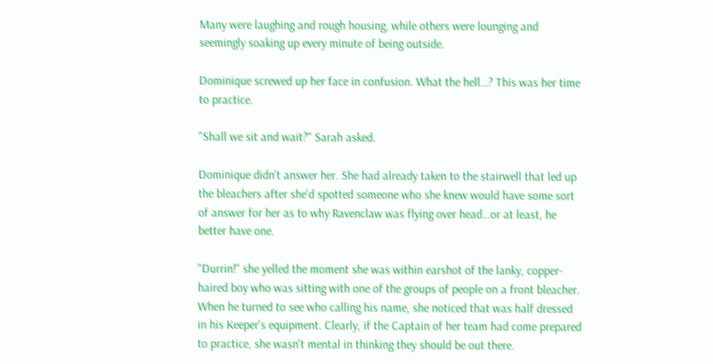Many were laughing and rough housing, while others were lounging and seemingly soaking up every minute of being outside.

Dominique screwed up her face in confusion. What the hell…? This was her time to practice.

"Shall we sit and wait?" Sarah asked.

Dominique didn't answer her. She had already taken to the stairwell that led up the bleachers after she'd spotted someone who she knew would have some sort of answer for her as to why Ravenclaw was flying over head…or at least, he better have one.

"Durrin!" she yelled the moment she was within earshot of the lanky, copper-haired boy who was sitting with one of the groups of people on a front bleacher. When he turned to see who calling his name, she noticed that was half dressed in his Keeper's equipment. Clearly, if the Captain of her team had come prepared to practice, she wasn't mental in thinking they should be out there.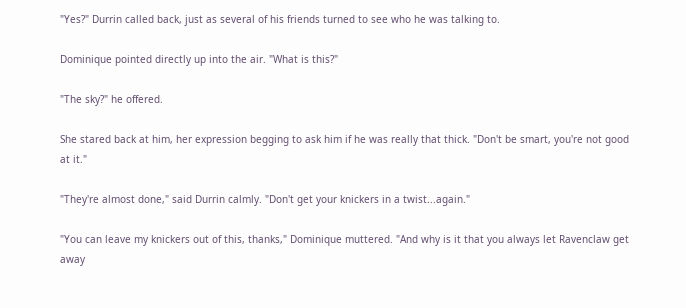"Yes?" Durrin called back, just as several of his friends turned to see who he was talking to.

Dominique pointed directly up into the air. "What is this?"

"The sky?" he offered.

She stared back at him, her expression begging to ask him if he was really that thick. "Don't be smart, you're not good at it."

"They're almost done," said Durrin calmly. "Don't get your knickers in a twist...again."

"You can leave my knickers out of this, thanks," Dominique muttered. "And why is it that you always let Ravenclaw get away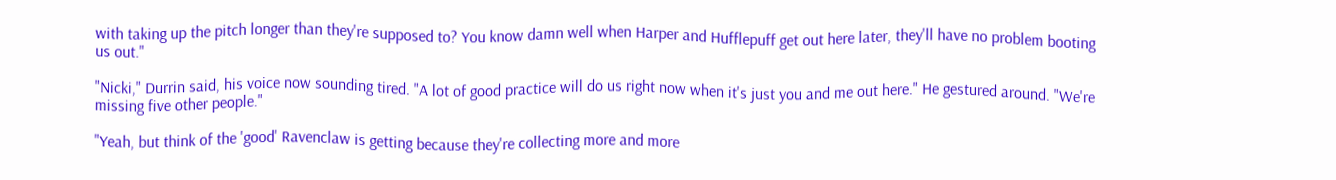with taking up the pitch longer than they're supposed to? You know damn well when Harper and Hufflepuff get out here later, they'll have no problem booting us out."

"Nicki," Durrin said, his voice now sounding tired. "A lot of good practice will do us right now when it's just you and me out here." He gestured around. "We're missing five other people."

"Yeah, but think of the 'good' Ravenclaw is getting because they're collecting more and more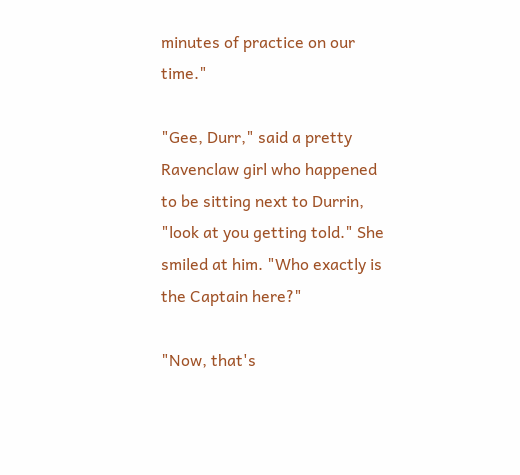minutes of practice on our time."

"Gee, Durr," said a pretty Ravenclaw girl who happened to be sitting next to Durrin, "look at you getting told." She smiled at him. "Who exactly is the Captain here?"

"Now, that's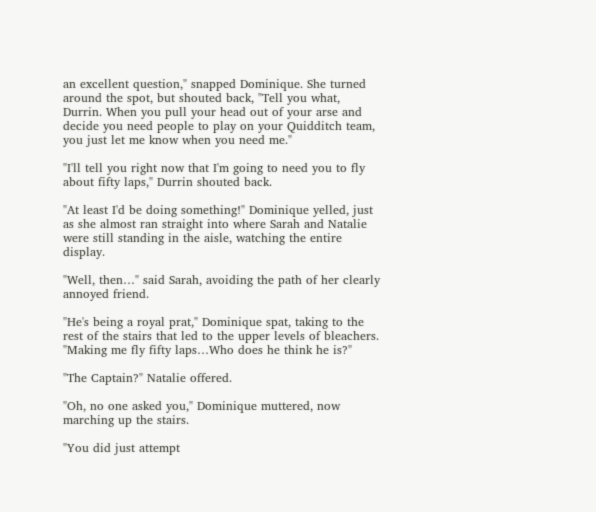an excellent question," snapped Dominique. She turned around the spot, but shouted back, "Tell you what, Durrin. When you pull your head out of your arse and decide you need people to play on your Quidditch team, you just let me know when you need me."

"I'll tell you right now that I'm going to need you to fly about fifty laps," Durrin shouted back.

"At least I'd be doing something!" Dominique yelled, just as she almost ran straight into where Sarah and Natalie were still standing in the aisle, watching the entire display.

"Well, then…" said Sarah, avoiding the path of her clearly annoyed friend.

"He's being a royal prat," Dominique spat, taking to the rest of the stairs that led to the upper levels of bleachers. "Making me fly fifty laps…Who does he think he is?"

"The Captain?" Natalie offered.

"Oh, no one asked you," Dominique muttered, now marching up the stairs.

"You did just attempt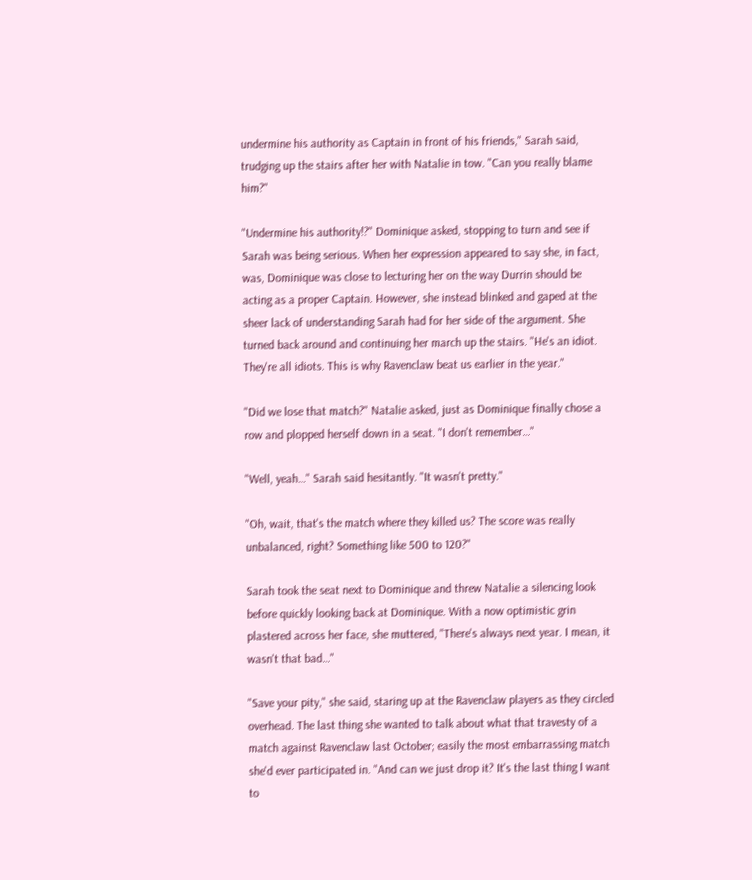undermine his authority as Captain in front of his friends," Sarah said, trudging up the stairs after her with Natalie in tow. "Can you really blame him?"

"Undermine his authority!?" Dominique asked, stopping to turn and see if Sarah was being serious. When her expression appeared to say she, in fact, was, Dominique was close to lecturing her on the way Durrin should be acting as a proper Captain. However, she instead blinked and gaped at the sheer lack of understanding Sarah had for her side of the argument. She turned back around and continuing her march up the stairs. "He's an idiot. They're all idiots. This is why Ravenclaw beat us earlier in the year."

"Did we lose that match?" Natalie asked, just as Dominique finally chose a row and plopped herself down in a seat. "I don't remember…"

"Well, yeah…" Sarah said hesitantly. "It wasn't pretty."

"Oh, wait, that's the match where they killed us? The score was really unbalanced, right? Something like 500 to 120?"

Sarah took the seat next to Dominique and threw Natalie a silencing look before quickly looking back at Dominique. With a now optimistic grin plastered across her face, she muttered, "There's always next year. I mean, it wasn't that bad…"

"Save your pity," she said, staring up at the Ravenclaw players as they circled overhead. The last thing she wanted to talk about what that travesty of a match against Ravenclaw last October; easily the most embarrassing match she'd ever participated in. "And can we just drop it? It's the last thing I want to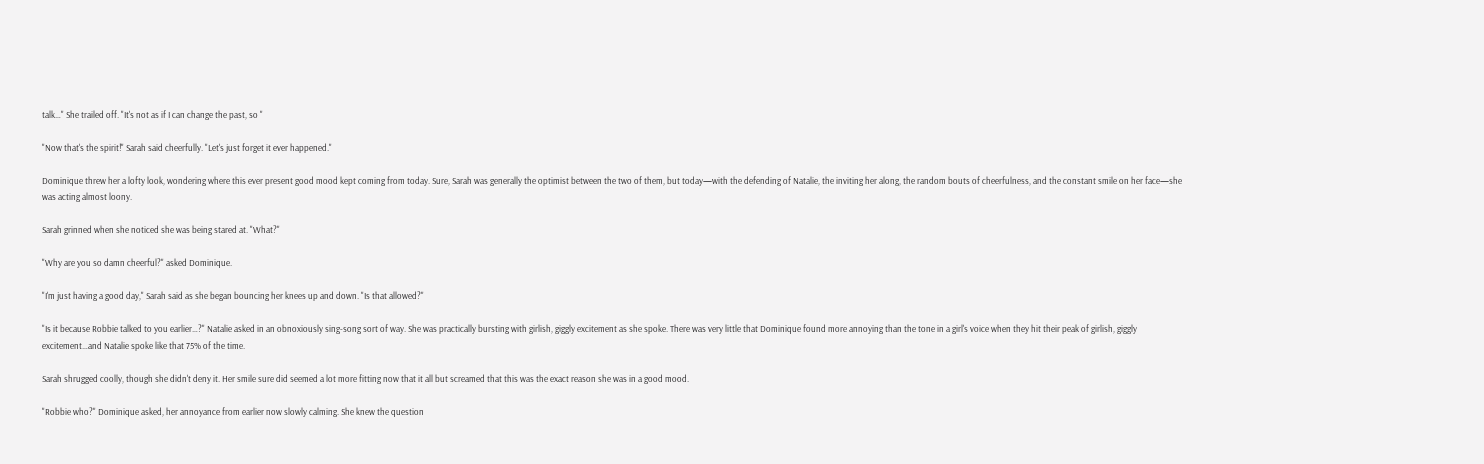talk…" She trailed off. "It's not as if I can change the past, so "

"Now that's the spirit!" Sarah said cheerfully. "Let's just forget it ever happened."

Dominique threw her a lofty look, wondering where this ever present good mood kept coming from today. Sure, Sarah was generally the optimist between the two of them, but today—with the defending of Natalie, the inviting her along, the random bouts of cheerfulness, and the constant smile on her face—she was acting almost loony.

Sarah grinned when she noticed she was being stared at. "What?"

"Why are you so damn cheerful?" asked Dominique.

"I'm just having a good day," Sarah said as she began bouncing her knees up and down. "Is that allowed?"

"Is it because Robbie talked to you earlier…?" Natalie asked in an obnoxiously sing-song sort of way. She was practically bursting with girlish, giggly excitement as she spoke. There was very little that Dominique found more annoying than the tone in a girl's voice when they hit their peak of girlish, giggly excitement…and Natalie spoke like that 75% of the time.

Sarah shrugged coolly, though she didn't deny it. Her smile sure did seemed a lot more fitting now that it all but screamed that this was the exact reason she was in a good mood.

"Robbie who?" Dominique asked, her annoyance from earlier now slowly calming. She knew the question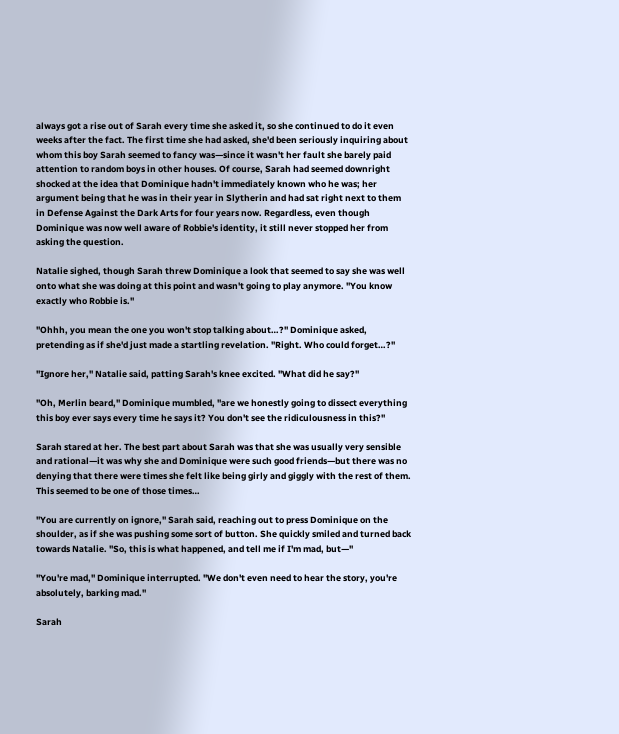always got a rise out of Sarah every time she asked it, so she continued to do it even weeks after the fact. The first time she had asked, she'd been seriously inquiring about whom this boy Sarah seemed to fancy was—since it wasn't her fault she barely paid attention to random boys in other houses. Of course, Sarah had seemed downright shocked at the idea that Dominique hadn't immediately known who he was; her argument being that he was in their year in Slytherin and had sat right next to them in Defense Against the Dark Arts for four years now. Regardless, even though Dominique was now well aware of Robbie's identity, it still never stopped her from asking the question.

Natalie sighed, though Sarah threw Dominique a look that seemed to say she was well onto what she was doing at this point and wasn't going to play anymore. "You know exactly who Robbie is."

"Ohhh, you mean the one you won't stop talking about…?" Dominique asked, pretending as if she'd just made a startling revelation. "Right. Who could forget…?"

"Ignore her," Natalie said, patting Sarah's knee excited. "What did he say?"

"Oh, Merlin beard," Dominique mumbled, "are we honestly going to dissect everything this boy ever says every time he says it? You don't see the ridiculousness in this?"

Sarah stared at her. The best part about Sarah was that she was usually very sensible and rational—it was why she and Dominique were such good friends—but there was no denying that there were times she felt like being girly and giggly with the rest of them. This seemed to be one of those times…

"You are currently on ignore," Sarah said, reaching out to press Dominique on the shoulder, as if she was pushing some sort of button. She quickly smiled and turned back towards Natalie. "So, this is what happened, and tell me if I'm mad, but—"

"You're mad," Dominique interrupted. "We don't even need to hear the story, you're absolutely, barking mad."

Sarah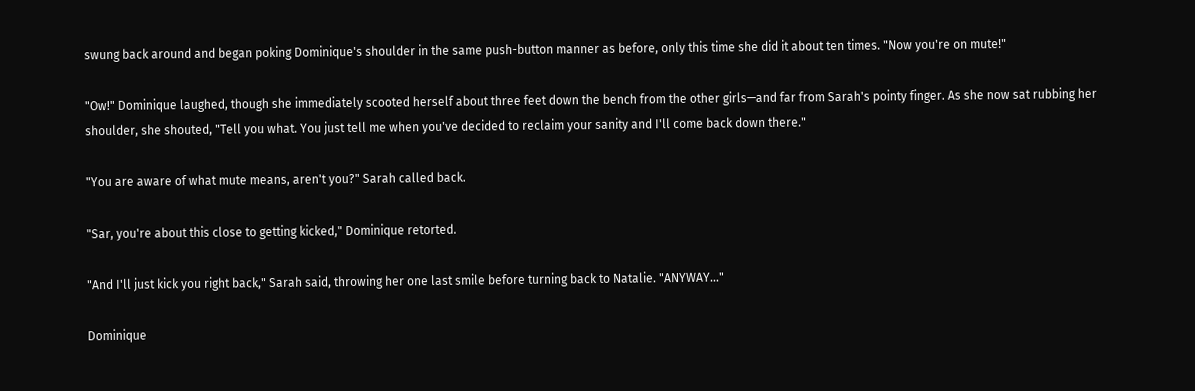swung back around and began poking Dominique's shoulder in the same push-button manner as before, only this time she did it about ten times. "Now you're on mute!"

"Ow!" Dominique laughed, though she immediately scooted herself about three feet down the bench from the other girls—and far from Sarah's pointy finger. As she now sat rubbing her shoulder, she shouted, "Tell you what. You just tell me when you've decided to reclaim your sanity and I'll come back down there."

"You are aware of what mute means, aren't you?" Sarah called back.

"Sar, you're about this close to getting kicked," Dominique retorted.

"And I'll just kick you right back," Sarah said, throwing her one last smile before turning back to Natalie. "ANYWAY…"

Dominique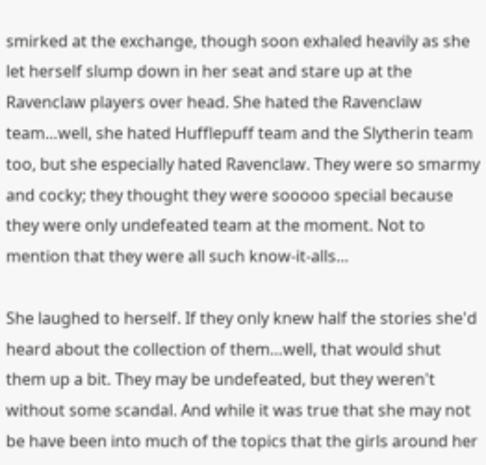smirked at the exchange, though soon exhaled heavily as she let herself slump down in her seat and stare up at the Ravenclaw players over head. She hated the Ravenclaw team…well, she hated Hufflepuff team and the Slytherin team too, but she especially hated Ravenclaw. They were so smarmy and cocky; they thought they were sooooo special because they were only undefeated team at the moment. Not to mention that they were all such know-it-alls…

She laughed to herself. If they only knew half the stories she'd heard about the collection of them…well, that would shut them up a bit. They may be undefeated, but they weren't without some scandal. And while it was true that she may not be have been into much of the topics that the girls around her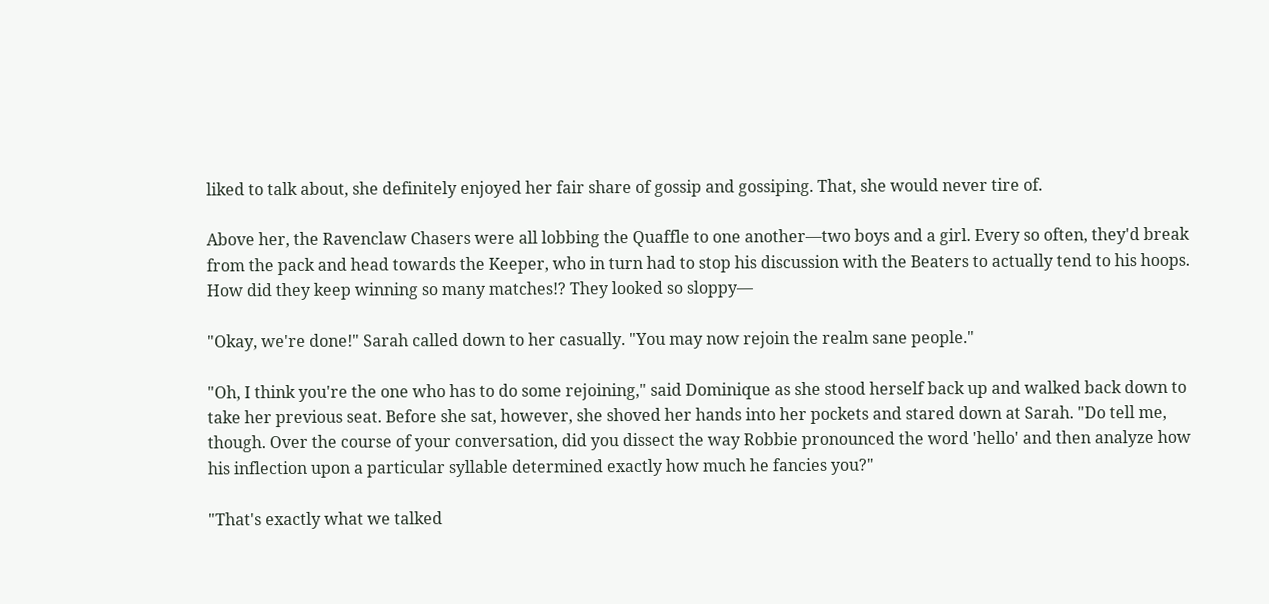liked to talk about, she definitely enjoyed her fair share of gossip and gossiping. That, she would never tire of.

Above her, the Ravenclaw Chasers were all lobbing the Quaffle to one another—two boys and a girl. Every so often, they'd break from the pack and head towards the Keeper, who in turn had to stop his discussion with the Beaters to actually tend to his hoops. How did they keep winning so many matches!? They looked so sloppy—

"Okay, we're done!" Sarah called down to her casually. "You may now rejoin the realm sane people."

"Oh, I think you're the one who has to do some rejoining," said Dominique as she stood herself back up and walked back down to take her previous seat. Before she sat, however, she shoved her hands into her pockets and stared down at Sarah. "Do tell me, though. Over the course of your conversation, did you dissect the way Robbie pronounced the word 'hello' and then analyze how his inflection upon a particular syllable determined exactly how much he fancies you?"

"That's exactly what we talked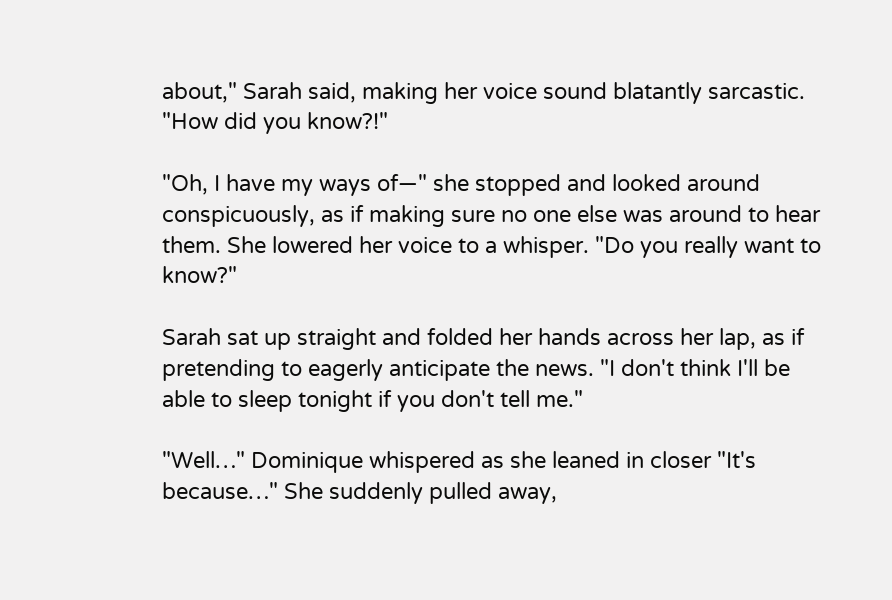about," Sarah said, making her voice sound blatantly sarcastic. "How did you know?!"

"Oh, I have my ways of—" she stopped and looked around conspicuously, as if making sure no one else was around to hear them. She lowered her voice to a whisper. "Do you really want to know?"

Sarah sat up straight and folded her hands across her lap, as if pretending to eagerly anticipate the news. "I don't think I'll be able to sleep tonight if you don't tell me."

"Well…" Dominique whispered as she leaned in closer "It's because…" She suddenly pulled away,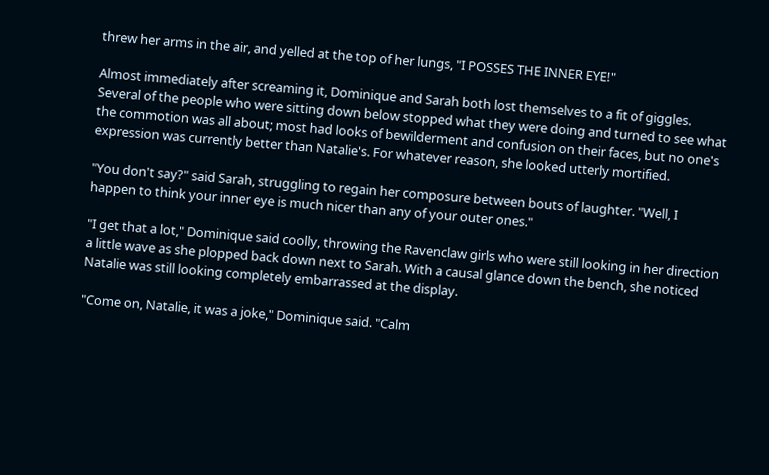threw her arms in the air, and yelled at the top of her lungs, "I POSSES THE INNER EYE!"

Almost immediately after screaming it, Dominique and Sarah both lost themselves to a fit of giggles. Several of the people who were sitting down below stopped what they were doing and turned to see what the commotion was all about; most had looks of bewilderment and confusion on their faces, but no one's expression was currently better than Natalie's. For whatever reason, she looked utterly mortified.

"You don't say?" said Sarah, struggling to regain her composure between bouts of laughter. "Well, I happen to think your inner eye is much nicer than any of your outer ones."

"I get that a lot," Dominique said coolly, throwing the Ravenclaw girls who were still looking in her direction a little wave as she plopped back down next to Sarah. With a causal glance down the bench, she noticed Natalie was still looking completely embarrassed at the display.

"Come on, Natalie, it was a joke," Dominique said. "Calm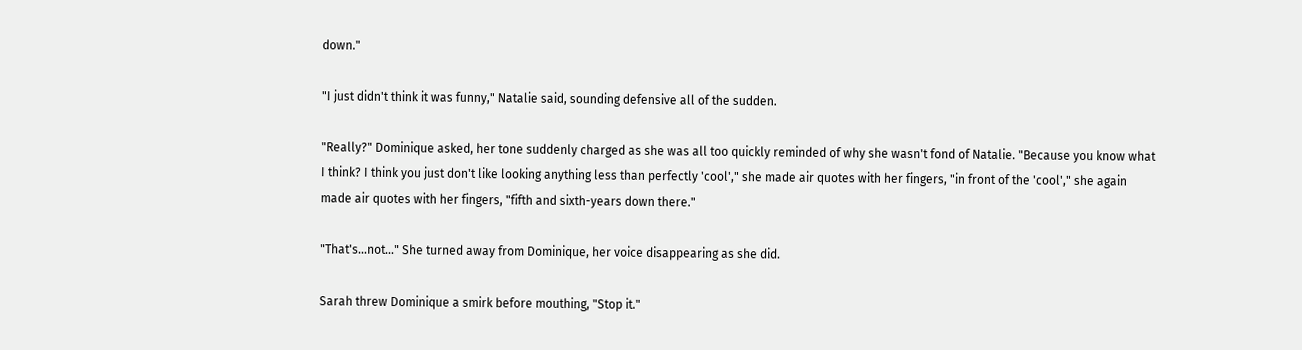down."

"I just didn't think it was funny," Natalie said, sounding defensive all of the sudden.

"Really?" Dominique asked, her tone suddenly charged as she was all too quickly reminded of why she wasn't fond of Natalie. "Because you know what I think? I think you just don't like looking anything less than perfectly 'cool'," she made air quotes with her fingers, "in front of the 'cool'," she again made air quotes with her fingers, "fifth and sixth-years down there."

"That's…not…" She turned away from Dominique, her voice disappearing as she did.

Sarah threw Dominique a smirk before mouthing, "Stop it."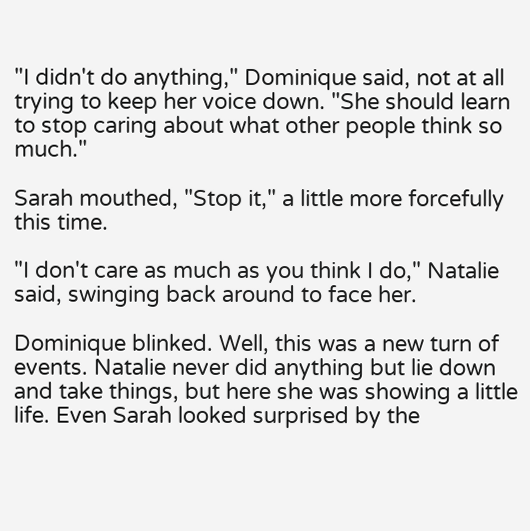"I didn't do anything," Dominique said, not at all trying to keep her voice down. "She should learn to stop caring about what other people think so much."

Sarah mouthed, "Stop it," a little more forcefully this time.

"I don't care as much as you think I do," Natalie said, swinging back around to face her.

Dominique blinked. Well, this was a new turn of events. Natalie never did anything but lie down and take things, but here she was showing a little life. Even Sarah looked surprised by the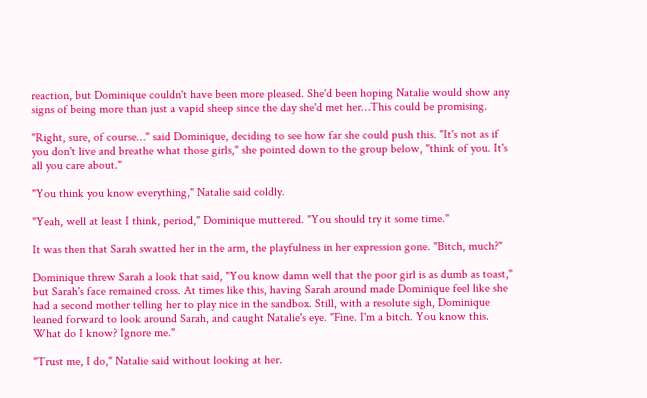reaction, but Dominique couldn't have been more pleased. She'd been hoping Natalie would show any signs of being more than just a vapid sheep since the day she'd met her…This could be promising.

"Right, sure, of course…" said Dominique, deciding to see how far she could push this. "It's not as if you don't live and breathe what those girls," she pointed down to the group below, "think of you. It's all you care about."

"You think you know everything," Natalie said coldly.

"Yeah, well at least I think, period," Dominique muttered. "You should try it some time."

It was then that Sarah swatted her in the arm, the playfulness in her expression gone. "Bitch, much?"

Dominique threw Sarah a look that said, "You know damn well that the poor girl is as dumb as toast," but Sarah's face remained cross. At times like this, having Sarah around made Dominique feel like she had a second mother telling her to play nice in the sandbox. Still, with a resolute sigh, Dominique leaned forward to look around Sarah, and caught Natalie's eye. "Fine. I'm a bitch. You know this. What do I know? Ignore me."

"Trust me, I do," Natalie said without looking at her.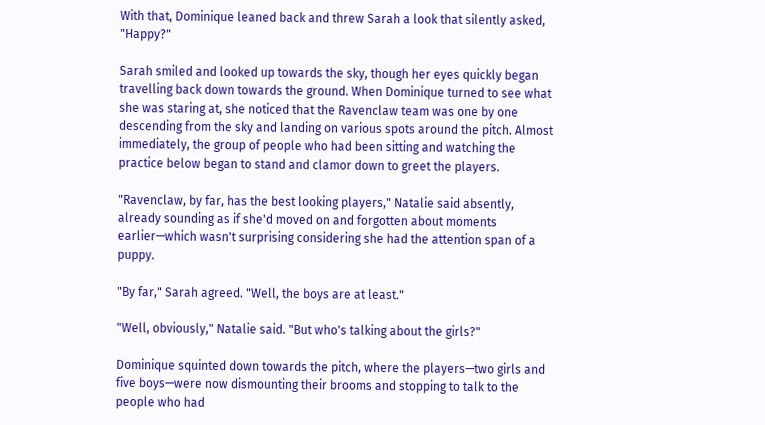With that, Dominique leaned back and threw Sarah a look that silently asked, "Happy?"

Sarah smiled and looked up towards the sky, though her eyes quickly began travelling back down towards the ground. When Dominique turned to see what she was staring at, she noticed that the Ravenclaw team was one by one descending from the sky and landing on various spots around the pitch. Almost immediately, the group of people who had been sitting and watching the practice below began to stand and clamor down to greet the players.

"Ravenclaw, by far, has the best looking players," Natalie said absently, already sounding as if she'd moved on and forgotten about moments earlier—which wasn't surprising considering she had the attention span of a puppy.

"By far," Sarah agreed. "Well, the boys are at least."

"Well, obviously," Natalie said. "But who's talking about the girls?"

Dominique squinted down towards the pitch, where the players—two girls and five boys—were now dismounting their brooms and stopping to talk to the people who had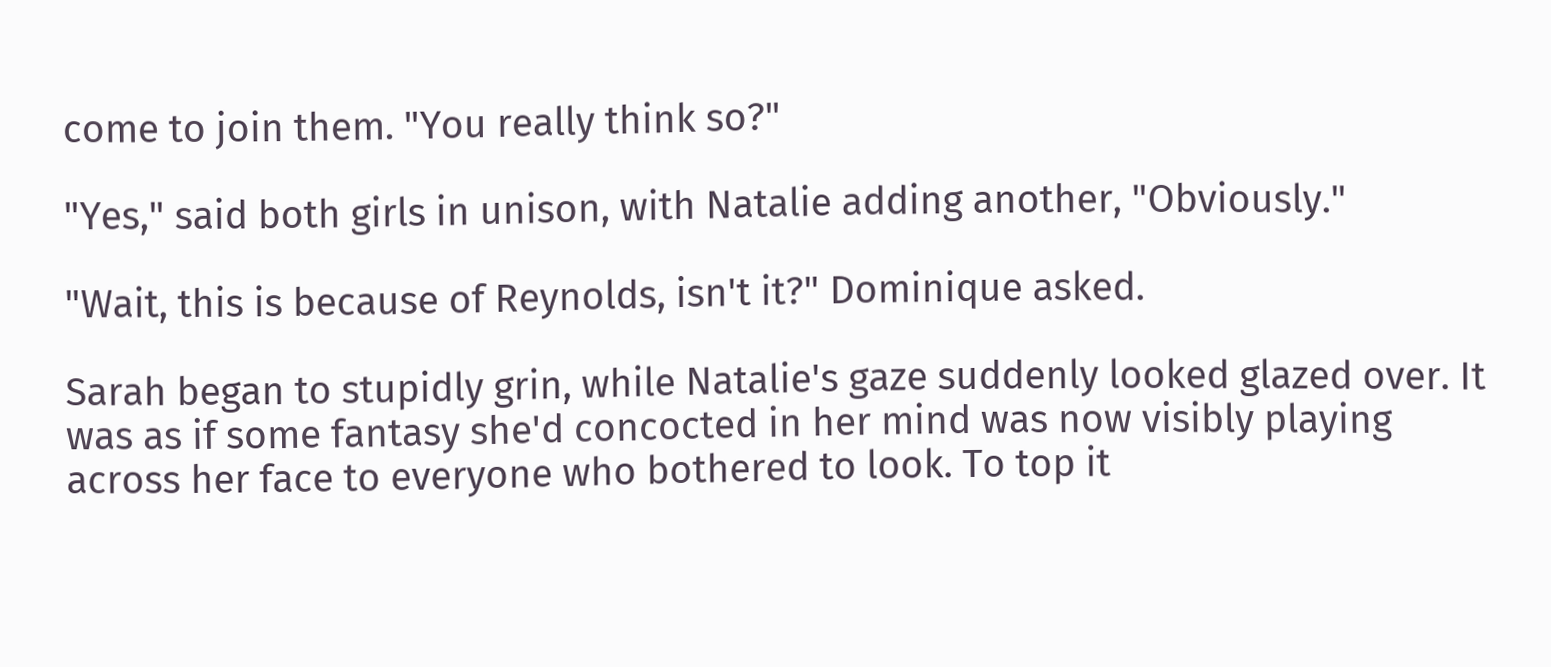come to join them. "You really think so?"

"Yes," said both girls in unison, with Natalie adding another, "Obviously."

"Wait, this is because of Reynolds, isn't it?" Dominique asked.

Sarah began to stupidly grin, while Natalie's gaze suddenly looked glazed over. It was as if some fantasy she'd concocted in her mind was now visibly playing across her face to everyone who bothered to look. To top it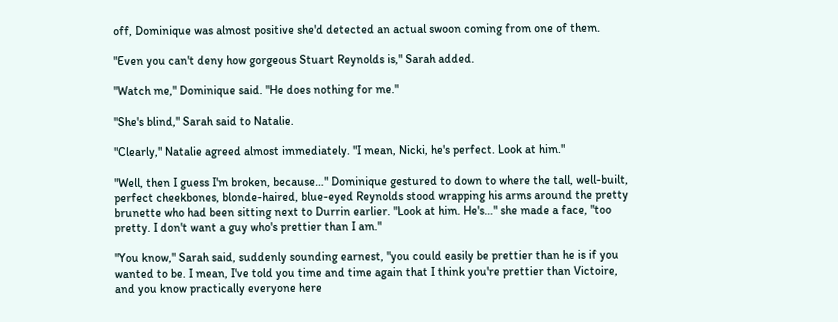off, Dominique was almost positive she'd detected an actual swoon coming from one of them.

"Even you can't deny how gorgeous Stuart Reynolds is," Sarah added.

"Watch me," Dominique said. "He does nothing for me."

"She's blind," Sarah said to Natalie.

"Clearly," Natalie agreed almost immediately. "I mean, Nicki, he's perfect. Look at him."

"Well, then I guess I'm broken, because…" Dominique gestured to down to where the tall, well-built, perfect cheekbones, blonde-haired, blue-eyed Reynolds stood wrapping his arms around the pretty brunette who had been sitting next to Durrin earlier. "Look at him. He's…" she made a face, "too pretty. I don't want a guy who's prettier than I am."

"You know," Sarah said, suddenly sounding earnest, "you could easily be prettier than he is if you wanted to be. I mean, I've told you time and time again that I think you're prettier than Victoire, and you know practically everyone here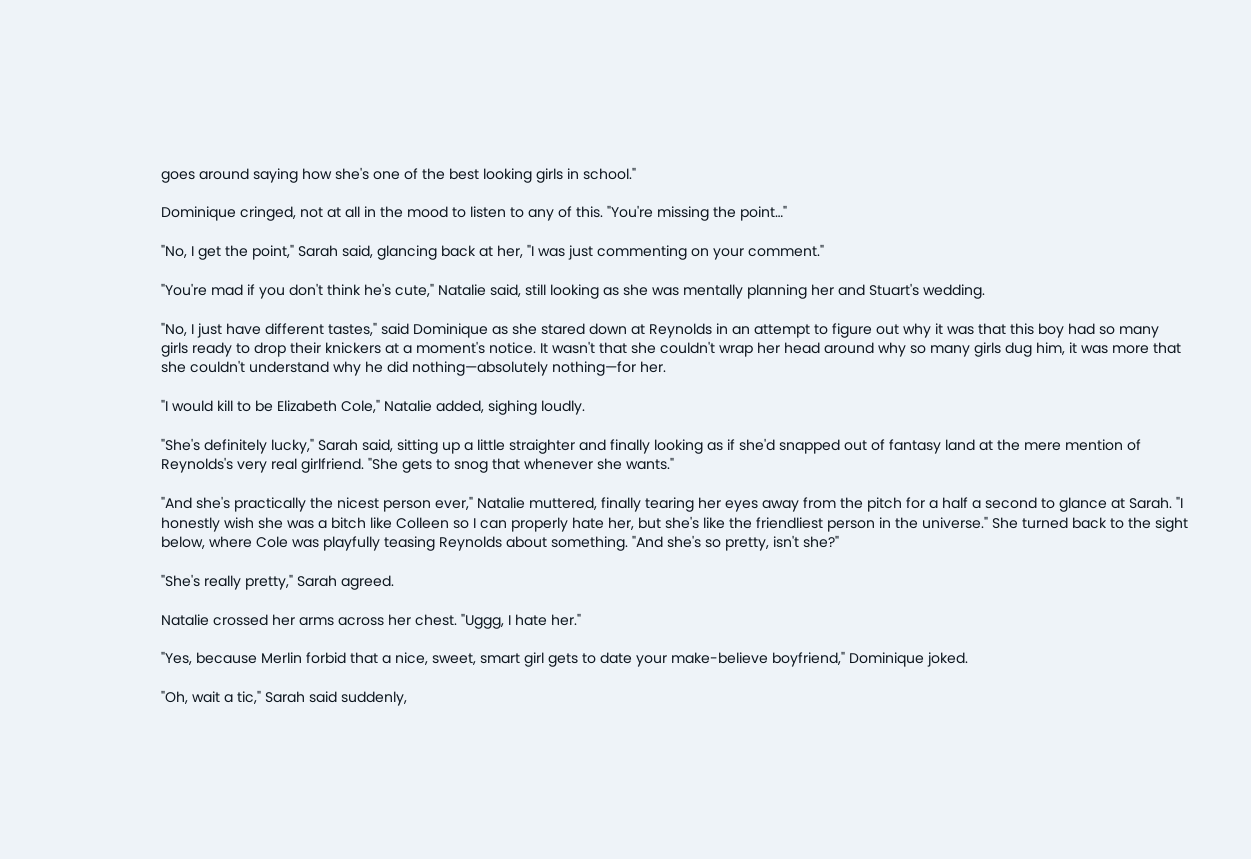goes around saying how she's one of the best looking girls in school."

Dominique cringed, not at all in the mood to listen to any of this. "You're missing the point…"

"No, I get the point," Sarah said, glancing back at her, "I was just commenting on your comment."

"You're mad if you don't think he's cute," Natalie said, still looking as she was mentally planning her and Stuart's wedding.

"No, I just have different tastes," said Dominique as she stared down at Reynolds in an attempt to figure out why it was that this boy had so many girls ready to drop their knickers at a moment's notice. It wasn't that she couldn't wrap her head around why so many girls dug him, it was more that she couldn't understand why he did nothing—absolutely nothing—for her.

"I would kill to be Elizabeth Cole," Natalie added, sighing loudly.

"She's definitely lucky," Sarah said, sitting up a little straighter and finally looking as if she'd snapped out of fantasy land at the mere mention of Reynolds's very real girlfriend. "She gets to snog that whenever she wants."

"And she's practically the nicest person ever," Natalie muttered, finally tearing her eyes away from the pitch for a half a second to glance at Sarah. "I honestly wish she was a bitch like Colleen so I can properly hate her, but she's like the friendliest person in the universe." She turned back to the sight below, where Cole was playfully teasing Reynolds about something. "And she's so pretty, isn't she?"

"She's really pretty," Sarah agreed.

Natalie crossed her arms across her chest. "Uggg, I hate her."

"Yes, because Merlin forbid that a nice, sweet, smart girl gets to date your make-believe boyfriend," Dominique joked.

"Oh, wait a tic," Sarah said suddenly,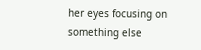her eyes focusing on something else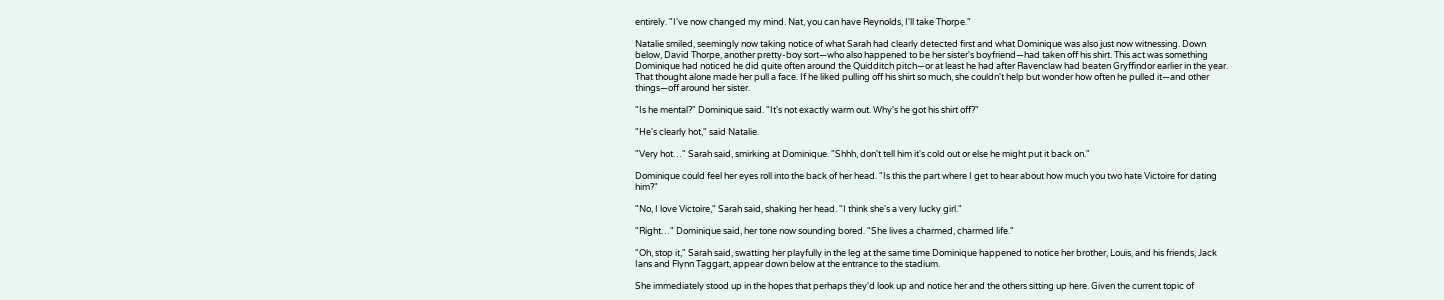entirely. "I've now changed my mind. Nat, you can have Reynolds, I'll take Thorpe."

Natalie smiled, seemingly now taking notice of what Sarah had clearly detected first and what Dominique was also just now witnessing. Down below, David Thorpe, another pretty-boy sort—who also happened to be her sister's boyfriend—had taken off his shirt. This act was something Dominique had noticed he did quite often around the Quidditch pitch—or at least he had after Ravenclaw had beaten Gryffindor earlier in the year. That thought alone made her pull a face. If he liked pulling off his shirt so much, she couldn't help but wonder how often he pulled it—and other things—off around her sister.

"Is he mental?" Dominique said. "It's not exactly warm out. Why's he got his shirt off?"

"He's clearly hot," said Natalie.

"Very hot…" Sarah said, smirking at Dominique. "Shhh, don't tell him it's cold out or else he might put it back on."

Dominique could feel her eyes roll into the back of her head. "Is this the part where I get to hear about how much you two hate Victoire for dating him?"

"No, I love Victoire," Sarah said, shaking her head. "I think she's a very lucky girl."

"Right…" Dominique said, her tone now sounding bored. "She lives a charmed, charmed life."

"Oh, stop it," Sarah said, swatting her playfully in the leg at the same time Dominique happened to notice her brother, Louis, and his friends, Jack Ians and Flynn Taggart, appear down below at the entrance to the stadium.

She immediately stood up in the hopes that perhaps they'd look up and notice her and the others sitting up here. Given the current topic of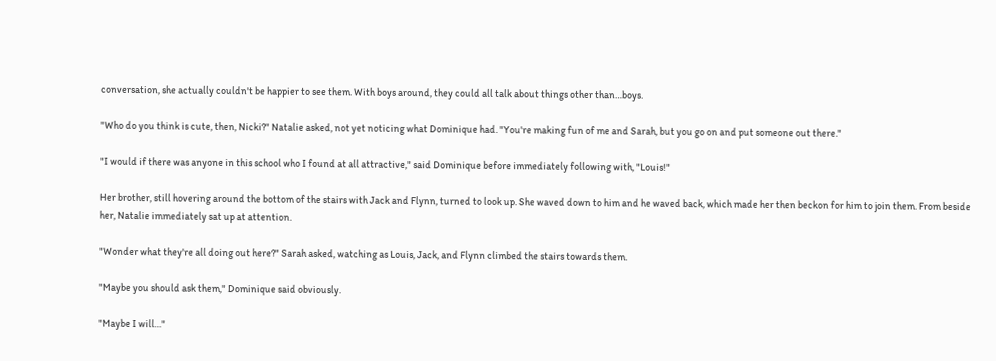conversation, she actually couldn't be happier to see them. With boys around, they could all talk about things other than…boys.

"Who do you think is cute, then, Nicki?" Natalie asked, not yet noticing what Dominique had. "You're making fun of me and Sarah, but you go on and put someone out there."

"I would if there was anyone in this school who I found at all attractive," said Dominique before immediately following with, "Louis!"

Her brother, still hovering around the bottom of the stairs with Jack and Flynn, turned to look up. She waved down to him and he waved back, which made her then beckon for him to join them. From beside her, Natalie immediately sat up at attention.

"Wonder what they're all doing out here?" Sarah asked, watching as Louis, Jack, and Flynn climbed the stairs towards them.

"Maybe you should ask them," Dominique said obviously.

"Maybe I will…"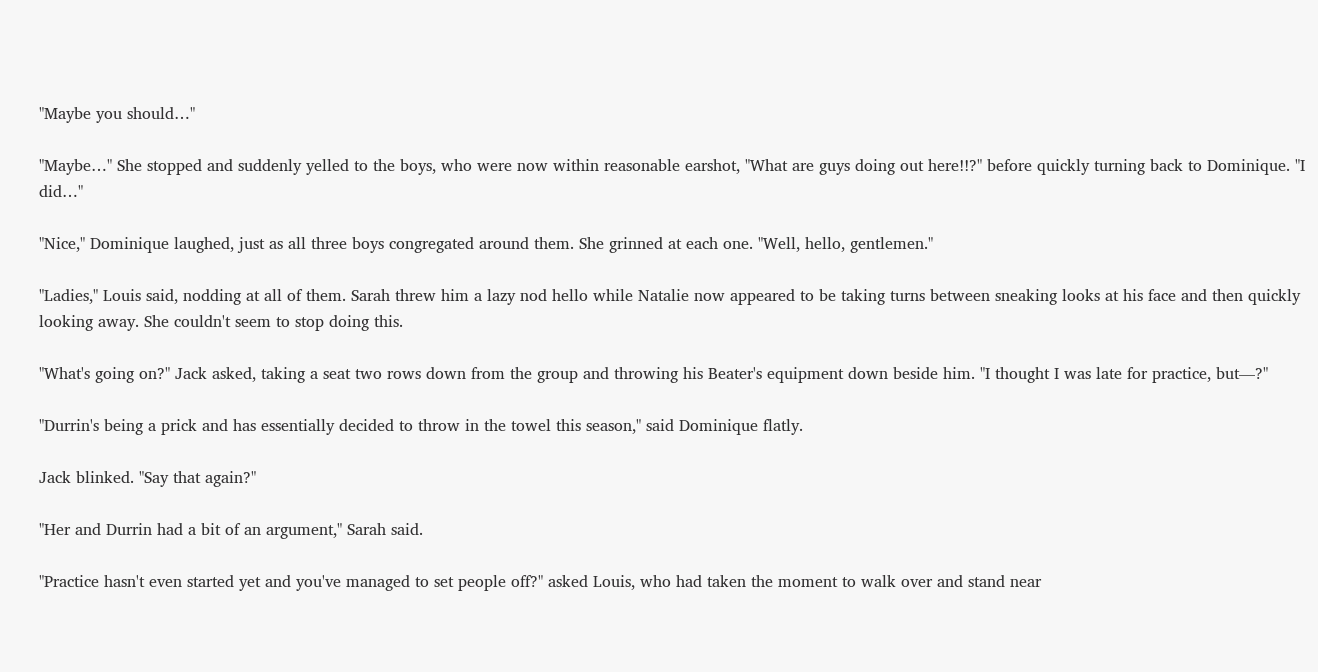"Maybe you should…"

"Maybe…" She stopped and suddenly yelled to the boys, who were now within reasonable earshot, "What are guys doing out here!!?" before quickly turning back to Dominique. "I did…"

"Nice," Dominique laughed, just as all three boys congregated around them. She grinned at each one. "Well, hello, gentlemen."

"Ladies," Louis said, nodding at all of them. Sarah threw him a lazy nod hello while Natalie now appeared to be taking turns between sneaking looks at his face and then quickly looking away. She couldn't seem to stop doing this.

"What's going on?" Jack asked, taking a seat two rows down from the group and throwing his Beater's equipment down beside him. "I thought I was late for practice, but—?"

"Durrin's being a prick and has essentially decided to throw in the towel this season," said Dominique flatly.

Jack blinked. "Say that again?"

"Her and Durrin had a bit of an argument," Sarah said.

"Practice hasn't even started yet and you've managed to set people off?" asked Louis, who had taken the moment to walk over and stand near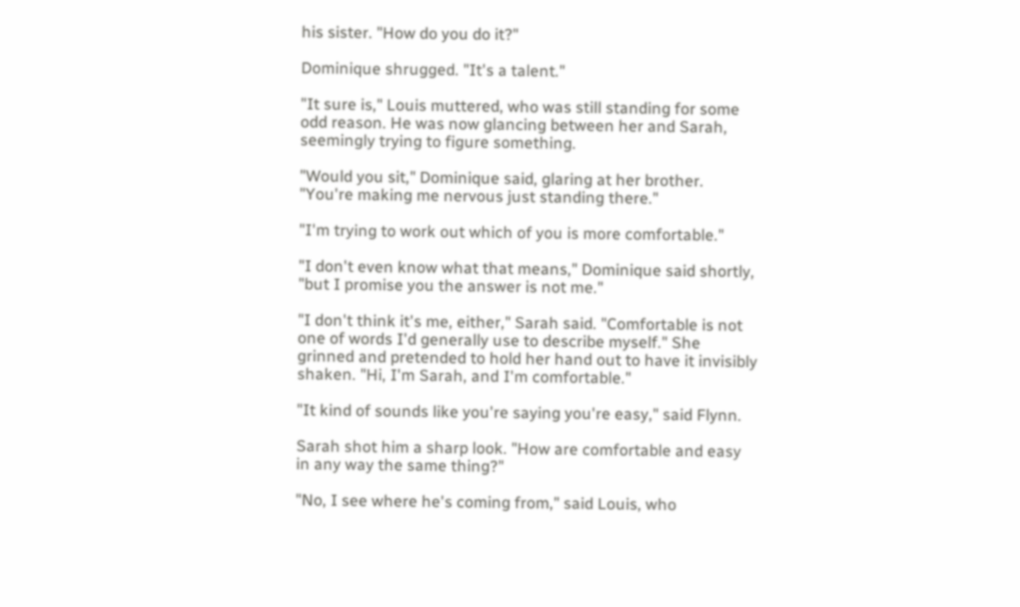his sister. "How do you do it?"

Dominique shrugged. "It's a talent."

"It sure is," Louis muttered, who was still standing for some odd reason. He was now glancing between her and Sarah, seemingly trying to figure something.

"Would you sit," Dominique said, glaring at her brother. "You're making me nervous just standing there."

"I'm trying to work out which of you is more comfortable."

"I don't even know what that means," Dominique said shortly, "but I promise you the answer is not me."

"I don't think it's me, either," Sarah said. "Comfortable is not one of words I'd generally use to describe myself." She grinned and pretended to hold her hand out to have it invisibly shaken. "Hi, I'm Sarah, and I'm comfortable."

"It kind of sounds like you're saying you're easy," said Flynn.

Sarah shot him a sharp look. "How are comfortable and easy in any way the same thing?"

"No, I see where he's coming from," said Louis, who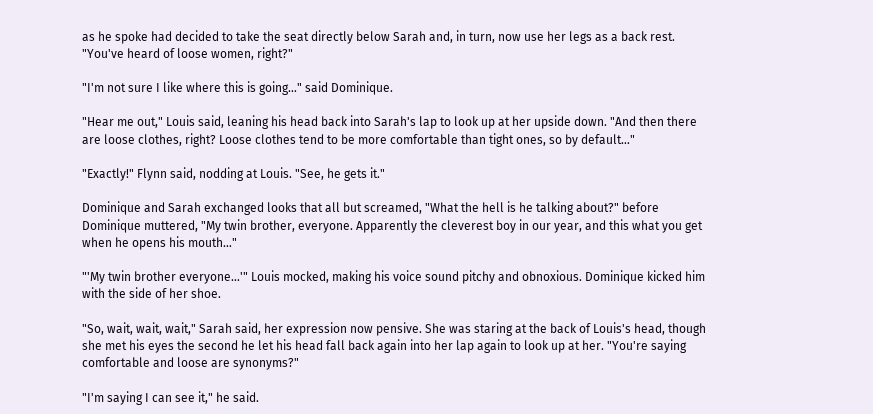as he spoke had decided to take the seat directly below Sarah and, in turn, now use her legs as a back rest. "You've heard of loose women, right?"

"I'm not sure I like where this is going…" said Dominique.

"Hear me out," Louis said, leaning his head back into Sarah's lap to look up at her upside down. "And then there are loose clothes, right? Loose clothes tend to be more comfortable than tight ones, so by default…"

"Exactly!" Flynn said, nodding at Louis. "See, he gets it."

Dominique and Sarah exchanged looks that all but screamed, "What the hell is he talking about?" before Dominique muttered, "My twin brother, everyone. Apparently the cleverest boy in our year, and this what you get when he opens his mouth…"

"'My twin brother everyone…'" Louis mocked, making his voice sound pitchy and obnoxious. Dominique kicked him with the side of her shoe.

"So, wait, wait, wait," Sarah said, her expression now pensive. She was staring at the back of Louis's head, though she met his eyes the second he let his head fall back again into her lap again to look up at her. "You're saying comfortable and loose are synonyms?"

"I'm saying I can see it," he said.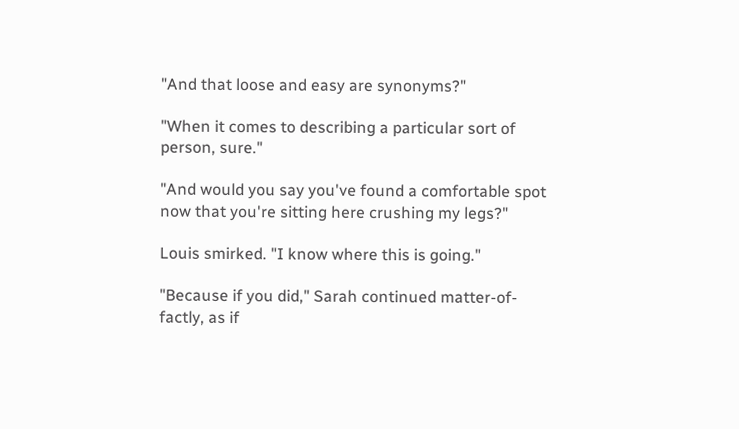"And that loose and easy are synonyms?"

"When it comes to describing a particular sort of person, sure."

"And would you say you've found a comfortable spot now that you're sitting here crushing my legs?"

Louis smirked. "I know where this is going."

"Because if you did," Sarah continued matter-of-factly, as if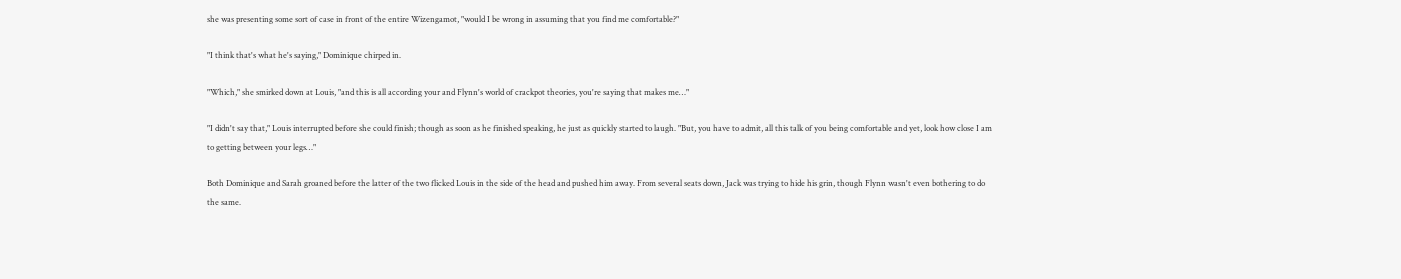she was presenting some sort of case in front of the entire Wizengamot, "would I be wrong in assuming that you find me comfortable?"

"I think that's what he's saying," Dominique chirped in.

"Which," she smirked down at Louis, "and this is all according your and Flynn's world of crackpot theories, you're saying that makes me…"

"I didn't say that," Louis interrupted before she could finish; though as soon as he finished speaking, he just as quickly started to laugh. "But, you have to admit, all this talk of you being comfortable and yet, look how close I am to getting between your legs…"

Both Dominique and Sarah groaned before the latter of the two flicked Louis in the side of the head and pushed him away. From several seats down, Jack was trying to hide his grin, though Flynn wasn't even bothering to do the same.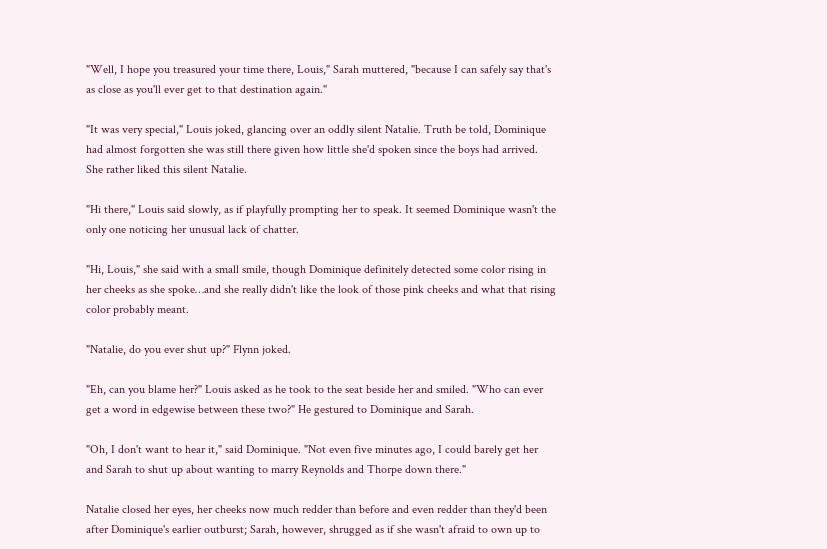"Well, I hope you treasured your time there, Louis," Sarah muttered, "because I can safely say that's as close as you'll ever get to that destination again."

"It was very special," Louis joked, glancing over an oddly silent Natalie. Truth be told, Dominique had almost forgotten she was still there given how little she'd spoken since the boys had arrived. She rather liked this silent Natalie.

"Hi there," Louis said slowly, as if playfully prompting her to speak. It seemed Dominique wasn't the only one noticing her unusual lack of chatter.

"Hi, Louis," she said with a small smile, though Dominique definitely detected some color rising in her cheeks as she spoke…and she really didn't like the look of those pink cheeks and what that rising color probably meant.

"Natalie, do you ever shut up?" Flynn joked.

"Eh, can you blame her?" Louis asked as he took to the seat beside her and smiled. "Who can ever get a word in edgewise between these two?" He gestured to Dominique and Sarah.

"Oh, I don't want to hear it," said Dominique. "Not even five minutes ago, I could barely get her and Sarah to shut up about wanting to marry Reynolds and Thorpe down there."

Natalie closed her eyes, her cheeks now much redder than before and even redder than they'd been after Dominique's earlier outburst; Sarah, however, shrugged as if she wasn't afraid to own up to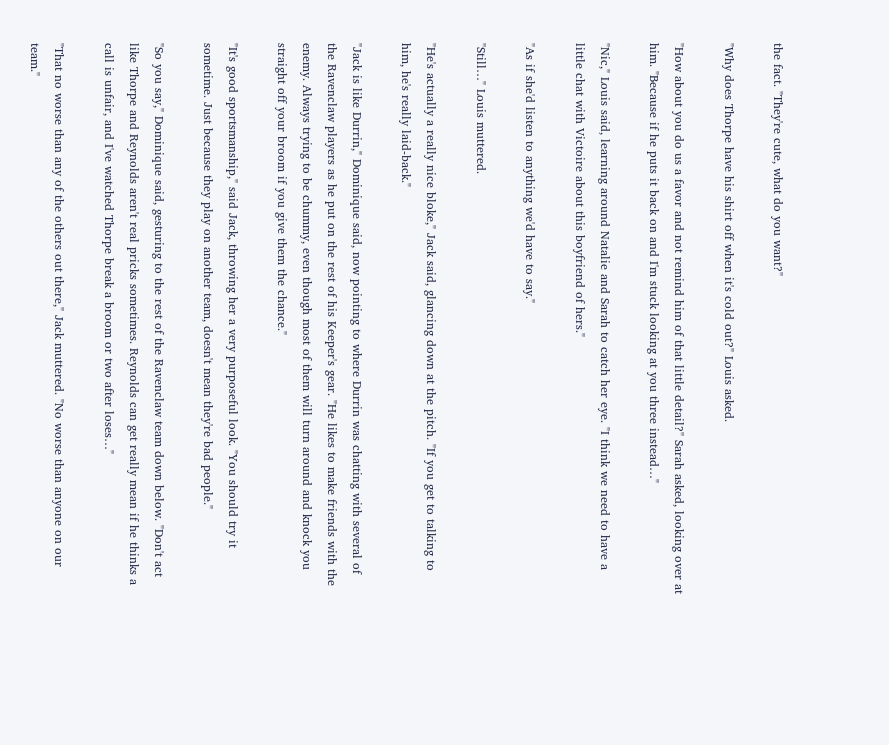the fact. "They're cute, what do you want?"

"Why does Thorpe have his shirt off when it's cold out?" Louis asked.

"How about you do us a favor and not remind him of that little detail?" Sarah asked, looking over at him. "Because if he puts it back on and I'm stuck looking at you three instead…"

"Nic," Louis said, learning around Natalie and Sarah to catch her eye. "I think we need to have a little chat with Victoire about this boyfriend of hers."

"As if she'd listen to anything we'd have to say."

"Still…" Louis muttered.

"He's actually a really nice bloke," Jack said, glancing down at the pitch. "If you get to talking to him, he's really laid-back."

"Jack is like Durrin," Dominique said, now pointing to where Durrin was chatting with several of the Ravenclaw players as he put on the rest of his Keeper's gear. "He likes to make friends with the enemy. Always trying to be chummy, even though most of them will turn around and knock you straight off your broom if you give them the chance."

"It's good sportsmanship," said Jack, throwing her a very purposeful look. "You should try it sometime. Just because they play on another team, doesn't mean they're bad people."

"So you say," Dominique said, gesturing to the rest of the Ravenclaw team down below. "Don't act like Thorpe and Reynolds aren't real pricks sometimes. Reynolds can get really mean if he thinks a call is unfair, and I've watched Thorpe break a broom or two after loses…"

"That no worse than any of the others out there," Jack muttered. "No worse than anyone on our team."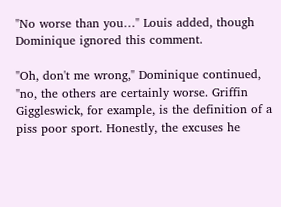"No worse than you…" Louis added, though Dominique ignored this comment.

"Oh, don't me wrong," Dominique continued, "no, the others are certainly worse. Griffin Giggleswick, for example, is the definition of a piss poor sport. Honestly, the excuses he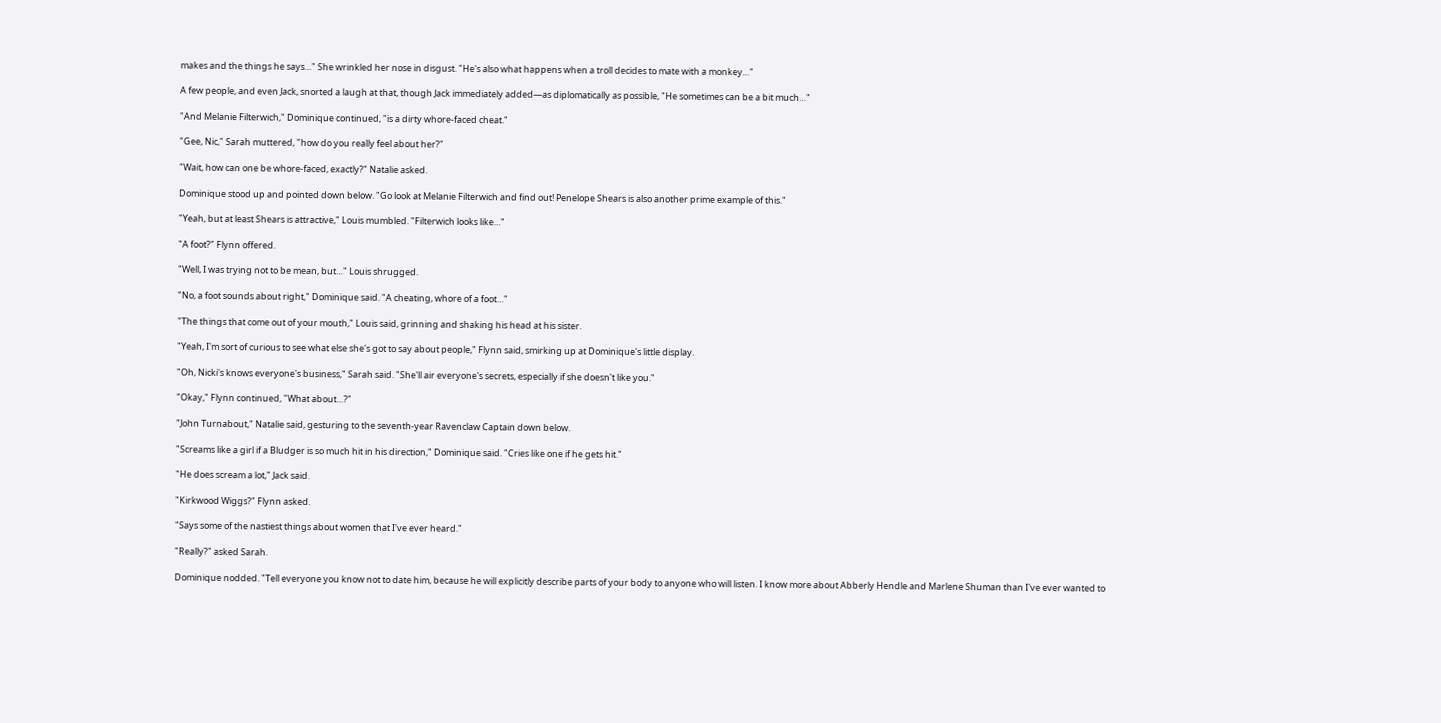makes and the things he says…" She wrinkled her nose in disgust. "He's also what happens when a troll decides to mate with a monkey…"

A few people, and even Jack, snorted a laugh at that, though Jack immediately added—as diplomatically as possible, "He sometimes can be a bit much…"

"And Melanie Filterwich," Dominique continued, "is a dirty whore-faced cheat."

"Gee, Nic," Sarah muttered, "how do you really feel about her?"

"Wait, how can one be whore-faced, exactly?" Natalie asked.

Dominique stood up and pointed down below. "Go look at Melanie Filterwich and find out! Penelope Shears is also another prime example of this."

"Yeah, but at least Shears is attractive," Louis mumbled. "Filterwich looks like…"

"A foot?" Flynn offered.

"Well, I was trying not to be mean, but…" Louis shrugged.

"No, a foot sounds about right," Dominique said. "A cheating, whore of a foot…"

"The things that come out of your mouth," Louis said, grinning and shaking his head at his sister.

"Yeah, I'm sort of curious to see what else she's got to say about people," Flynn said, smirking up at Dominique's little display.

"Oh, Nicki's knows everyone's business," Sarah said. "She'll air everyone's secrets, especially if she doesn't like you."

"Okay," Flynn continued, "What about…?"

"John Turnabout," Natalie said, gesturing to the seventh-year Ravenclaw Captain down below.

"Screams like a girl if a Bludger is so much hit in his direction," Dominique said. "Cries like one if he gets hit."

"He does scream a lot," Jack said.

"Kirkwood Wiggs?" Flynn asked.

"Says some of the nastiest things about women that I've ever heard."

"Really?" asked Sarah.

Dominique nodded. "Tell everyone you know not to date him, because he will explicitly describe parts of your body to anyone who will listen. I know more about Abberly Hendle and Marlene Shuman than I've ever wanted to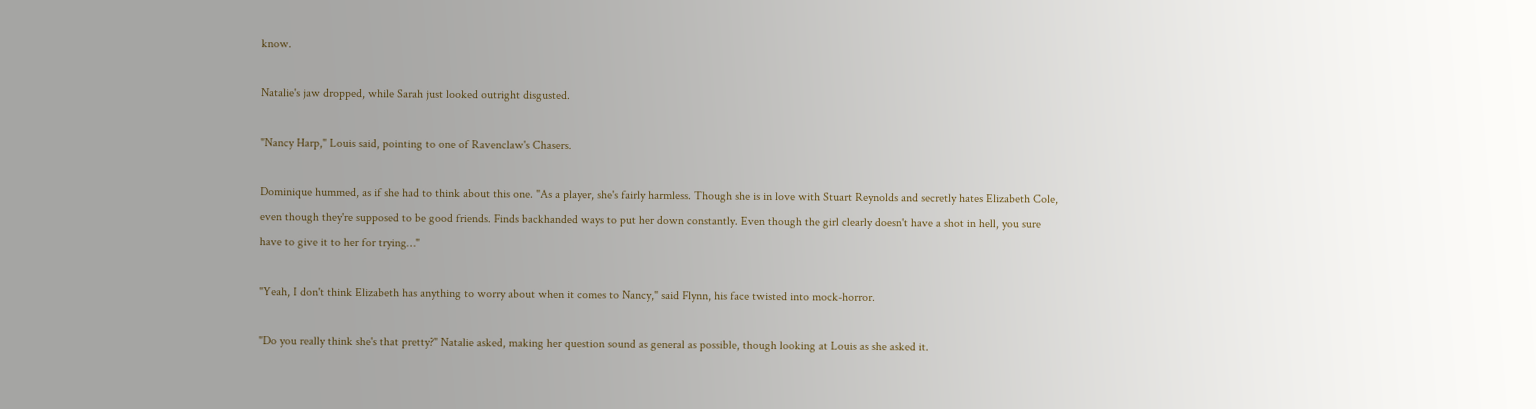know.

Natalie's jaw dropped, while Sarah just looked outright disgusted.

"Nancy Harp," Louis said, pointing to one of Ravenclaw's Chasers.

Dominique hummed, as if she had to think about this one. "As a player, she's fairly harmless. Though she is in love with Stuart Reynolds and secretly hates Elizabeth Cole, even though they're supposed to be good friends. Finds backhanded ways to put her down constantly. Even though the girl clearly doesn't have a shot in hell, you sure have to give it to her for trying…"

"Yeah, I don't think Elizabeth has anything to worry about when it comes to Nancy," said Flynn, his face twisted into mock-horror.

"Do you really think she's that pretty?" Natalie asked, making her question sound as general as possible, though looking at Louis as she asked it.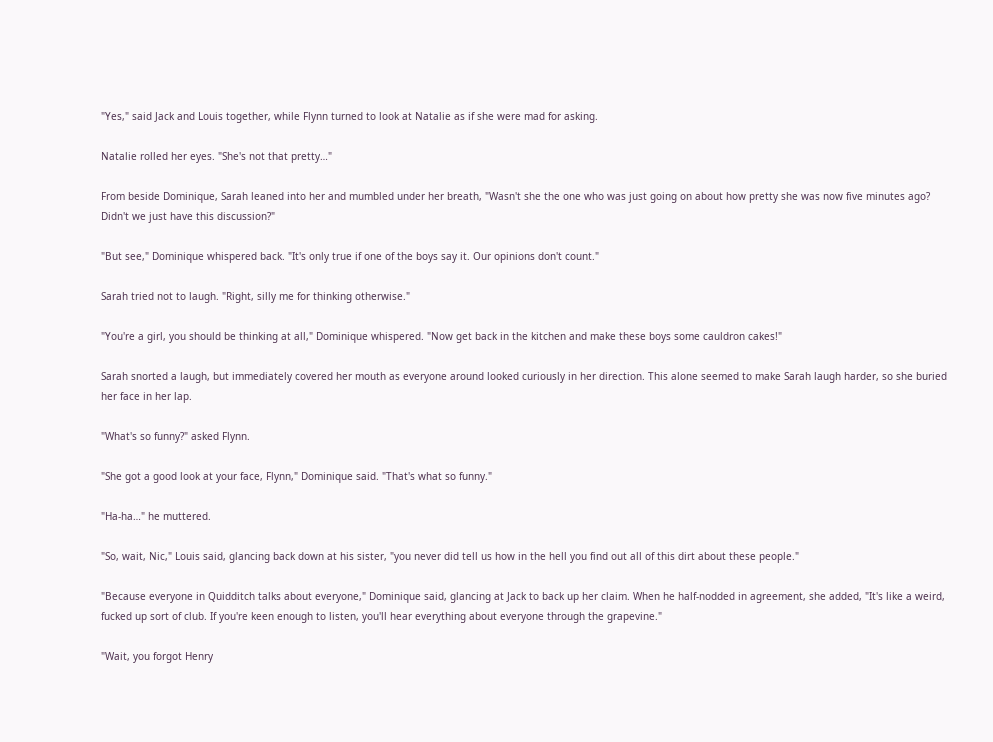"Yes," said Jack and Louis together, while Flynn turned to look at Natalie as if she were mad for asking.

Natalie rolled her eyes. "She's not that pretty…"

From beside Dominique, Sarah leaned into her and mumbled under her breath, "Wasn't she the one who was just going on about how pretty she was now five minutes ago? Didn't we just have this discussion?"

"But see," Dominique whispered back. "It's only true if one of the boys say it. Our opinions don't count."

Sarah tried not to laugh. "Right, silly me for thinking otherwise."

"You're a girl, you should be thinking at all," Dominique whispered. "Now get back in the kitchen and make these boys some cauldron cakes!"

Sarah snorted a laugh, but immediately covered her mouth as everyone around looked curiously in her direction. This alone seemed to make Sarah laugh harder, so she buried her face in her lap.

"What's so funny?" asked Flynn.

"She got a good look at your face, Flynn," Dominique said. "That's what so funny."

"Ha-ha…" he muttered.

"So, wait, Nic," Louis said, glancing back down at his sister, "you never did tell us how in the hell you find out all of this dirt about these people."

"Because everyone in Quidditch talks about everyone," Dominique said, glancing at Jack to back up her claim. When he half-nodded in agreement, she added, "It's like a weird, fucked up sort of club. If you're keen enough to listen, you'll hear everything about everyone through the grapevine."

"Wait, you forgot Henry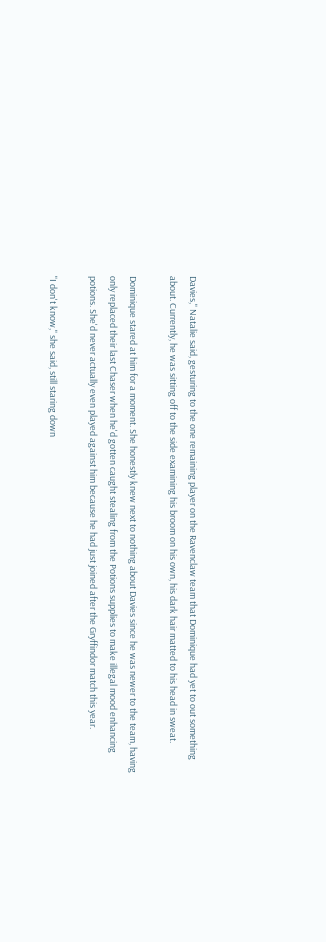Davies," Natalie said, gesturing to the one remaining player on the Ravenclaw team that Dominique had yet to out something about. Currently, he was sitting off to the side examining his broom on his own, his dark hair matted to his head in sweat.

Dominique stared at him for a moment. She honestly knew next to nothing about Davies since he was newer to the team, having only replaced their last Chaser when he'd gotten caught stealing from the Potions supplies to make illegal mood enhancing potions. She'd never actually even played against him because he had just joined after the Gryffindor match this year.

"I don't know," she said, still staring down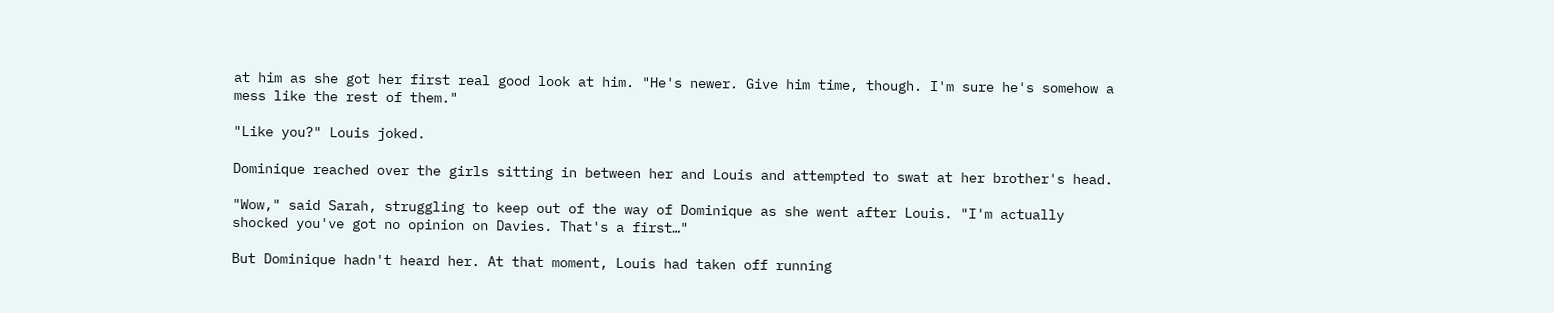at him as she got her first real good look at him. "He's newer. Give him time, though. I'm sure he's somehow a mess like the rest of them."

"Like you?" Louis joked.

Dominique reached over the girls sitting in between her and Louis and attempted to swat at her brother's head.

"Wow," said Sarah, struggling to keep out of the way of Dominique as she went after Louis. "I'm actually shocked you've got no opinion on Davies. That's a first…"

But Dominique hadn't heard her. At that moment, Louis had taken off running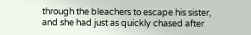through the bleachers to escape his sister, and she had just as quickly chased after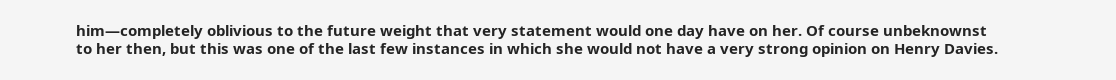him—completely oblivious to the future weight that very statement would one day have on her. Of course unbeknownst to her then, but this was one of the last few instances in which she would not have a very strong opinion on Henry Davies.